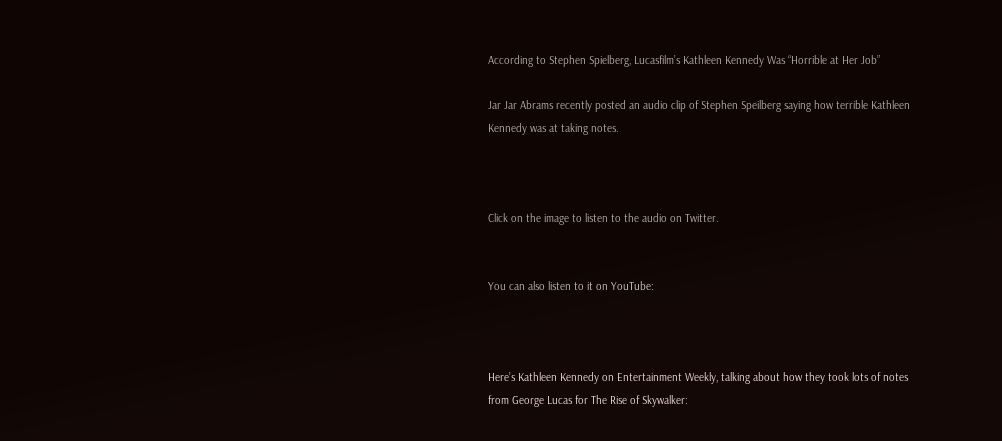According to Stephen Spielberg, Lucasfilm’s Kathleen Kennedy Was “Horrible at Her Job”

Jar Jar Abrams recently posted an audio clip of Stephen Speilberg saying how terrible Kathleen Kennedy was at taking notes.



Click on the image to listen to the audio on Twitter.


You can also listen to it on YouTube:



Here’s Kathleen Kennedy on Entertainment Weekly, talking about how they took lots of notes from George Lucas for The Rise of Skywalker: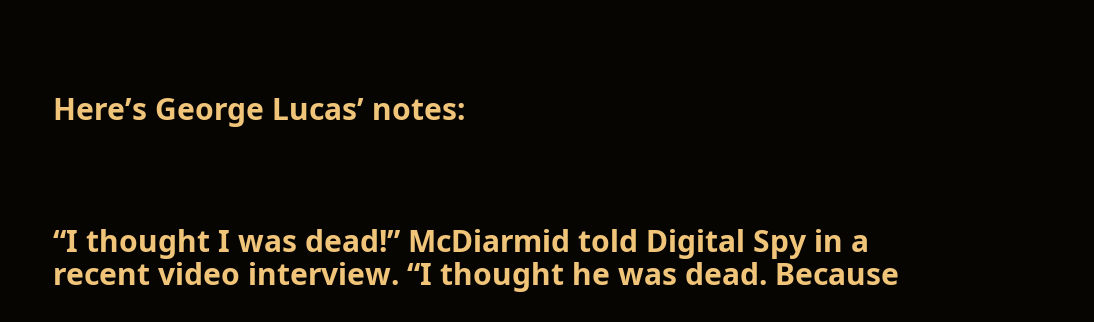Here’s George Lucas’ notes:



“I thought I was dead!” McDiarmid told Digital Spy in a recent video interview. “I thought he was dead. Because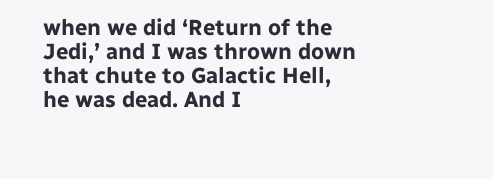when we did ‘Return of the Jedi,’ and I was thrown down that chute to Galactic Hell, he was dead. And I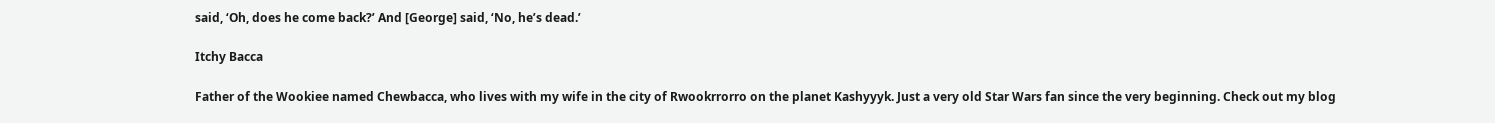said, ‘Oh, does he come back?’ And [George] said, ‘No, he’s dead.’

Itchy Bacca

Father of the Wookiee named Chewbacca, who lives with my wife in the city of Rwookrrorro on the planet Kashyyyk. Just a very old Star Wars fan since the very beginning. Check out my blog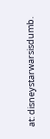at: disneystarwarsisdumb.